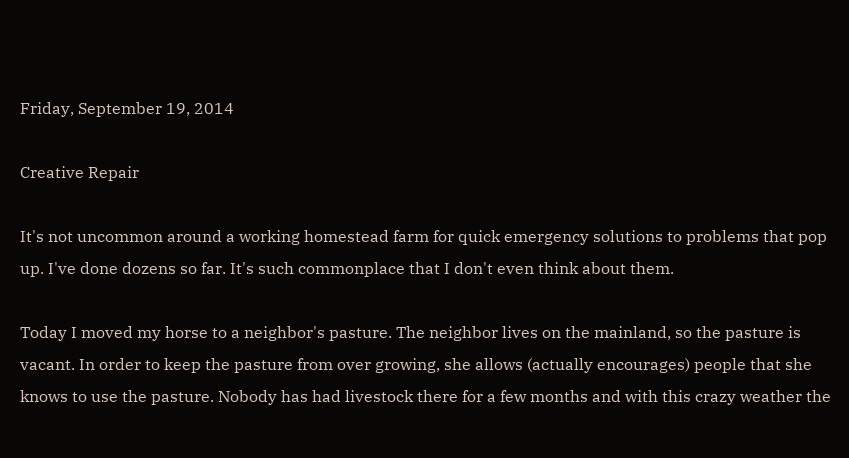Friday, September 19, 2014

Creative Repair

It's not uncommon around a working homestead farm for quick emergency solutions to problems that pop up. I've done dozens so far. It's such commonplace that I don't even think about them.

Today I moved my horse to a neighbor's pasture. The neighbor lives on the mainland, so the pasture is vacant. In order to keep the pasture from over growing, she allows (actually encourages) people that she knows to use the pasture. Nobody has had livestock there for a few months and with this crazy weather the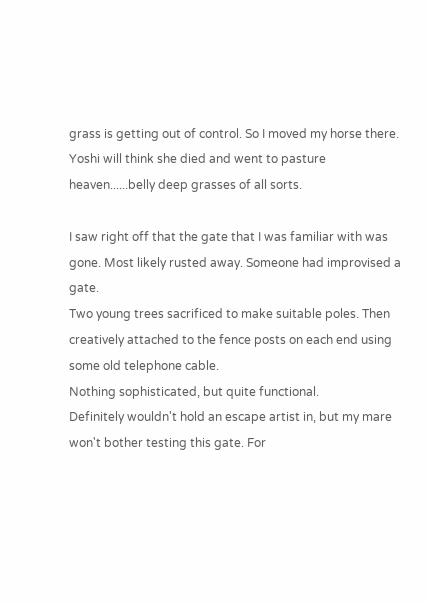grass is getting out of control. So I moved my horse there. Yoshi will think she died and went to pasture heaven......belly deep grasses of all sorts.

I saw right off that the gate that I was familiar with was gone. Most likely rusted away. Someone had improvised a gate.
Two young trees sacrificed to make suitable poles. Then creatively attached to the fence posts on each end using some old telephone cable.
Nothing sophisticated, but quite functional.
Definitely wouldn't hold an escape artist in, but my mare won't bother testing this gate. For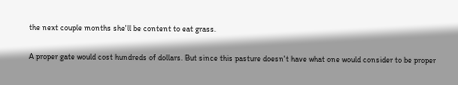the next couple months she'll be content to eat grass.

A proper gate would cost hundreds of dollars. But since this pasture doesn't have what one would consider to be proper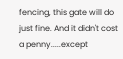fencing, this gate will do just fine. And it didn't cost a penny.....except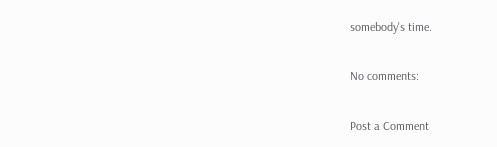somebody's time.

No comments:

Post a Comment